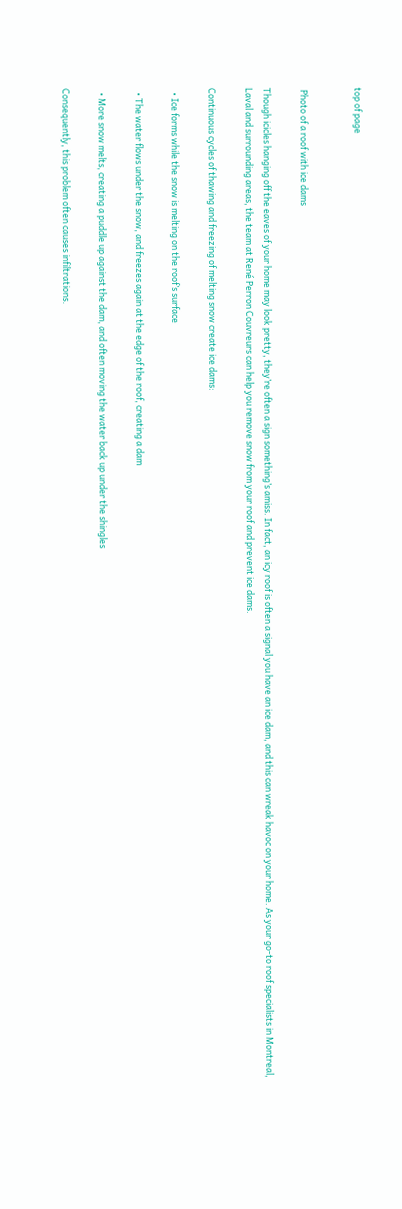top of page


 Photo of a roof with ice dams

Though icicles hanging off the eaves of your home may look pretty, they’re often a sign something’s amiss. In fact, an icy roof is often a signal you have an ice dam, and this can wreak havoc on your home. As your go-to roof specialists in Montreal, Laval and surrounding areas, the team at René Perron Couvreurs can help you remove snow from your roof and prevent ice dams.

Continuous cycles of thawing and freezing of melting snow create ice dams:

  • Ice forms while the snow is melting on the roof’s surface

  • The water flows under the snow, and freezes again at the edge of the roof, creating a dam

  • More snow melts, creating a puddle up against the dam, and often moving the water back up under the shingles

Consequently, this problem often causes infiltrations.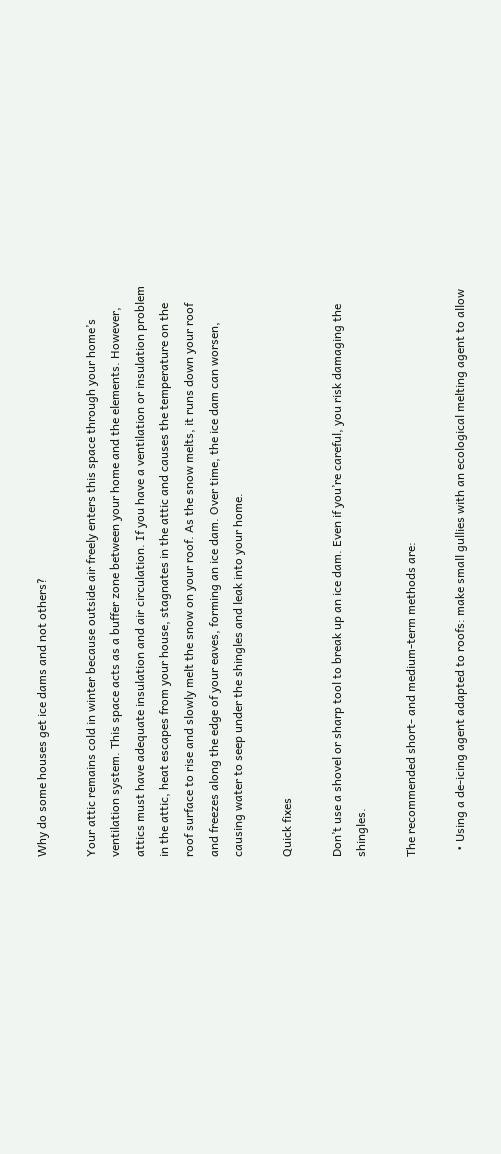Why do some houses get ice dams and not others?

Your attic remains cold in winter because outside air freely enters this space through your home’s ventilation system. This space acts as a buffer zone between your home and the elements. However, attics must have adequate insulation and air circulation. If you have a ventilation or insulation problem in the attic, heat escapes from your house, stagnates in the attic and causes the temperature on the roof surface to rise and slowly melt the snow on your roof. As the snow melts, it runs down your roof and freezes along the edge of your eaves, forming an ice dam. Over time, the ice dam can worsen, causing water to seep under the shingles and leak into your home.

Quick fixes

Don’t use a shovel or sharp tool to break up an ice dam. Even if you’re careful, you risk damaging the shingles.

The recommended short- and medium-term methods are:

  • Using a de-icing agent adapted to roofs: make small gullies with an ecological melting agent to allow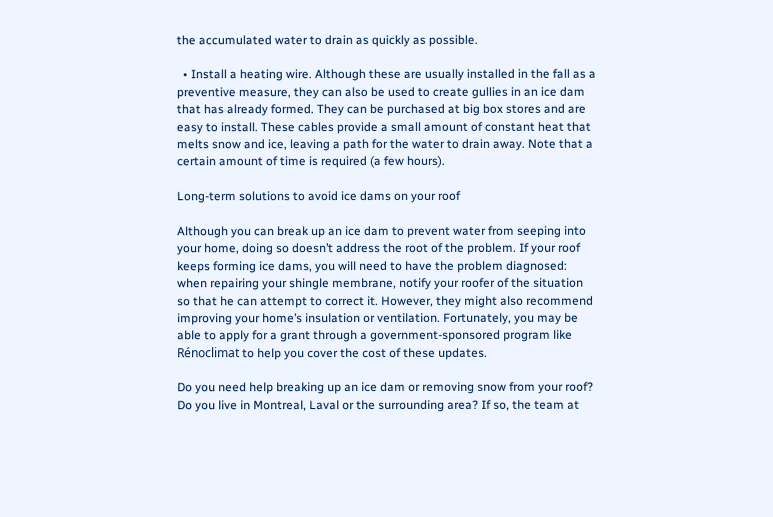the accumulated water to drain as quickly as possible.

  • Install a heating wire. Although these are usually installed in the fall as a preventive measure, they can also be used to create gullies in an ice dam that has already formed. They can be purchased at big box stores and are easy to install. These cables provide a small amount of constant heat that melts snow and ice, leaving a path for the water to drain away. Note that a certain amount of time is required (a few hours).

Long-term solutions to avoid ice dams on your roof

Although you can break up an ice dam to prevent water from seeping into your home, doing so doesn’t address the root of the problem. If your roof keeps forming ice dams, you will need to have the problem diagnosed: when repairing your shingle membrane, notify your roofer of the situation so that he can attempt to correct it. However, they might also recommend improving your home’s insulation or ventilation. Fortunately, you may be able to apply for a grant through a government-sponsored program like Rénoclimat to help you cover the cost of these updates.

Do you need help breaking up an ice dam or removing snow from your roof? Do you live in Montreal, Laval or the surrounding area? If so, the team at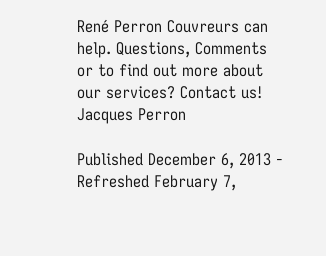René Perron Couvreurs can help. Questions, Comments or to find out more about our services? Contact us! Jacques Perron

Published December 6, 2013 - Refreshed February 7,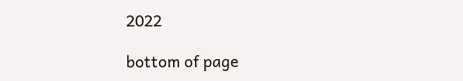2022

bottom of page